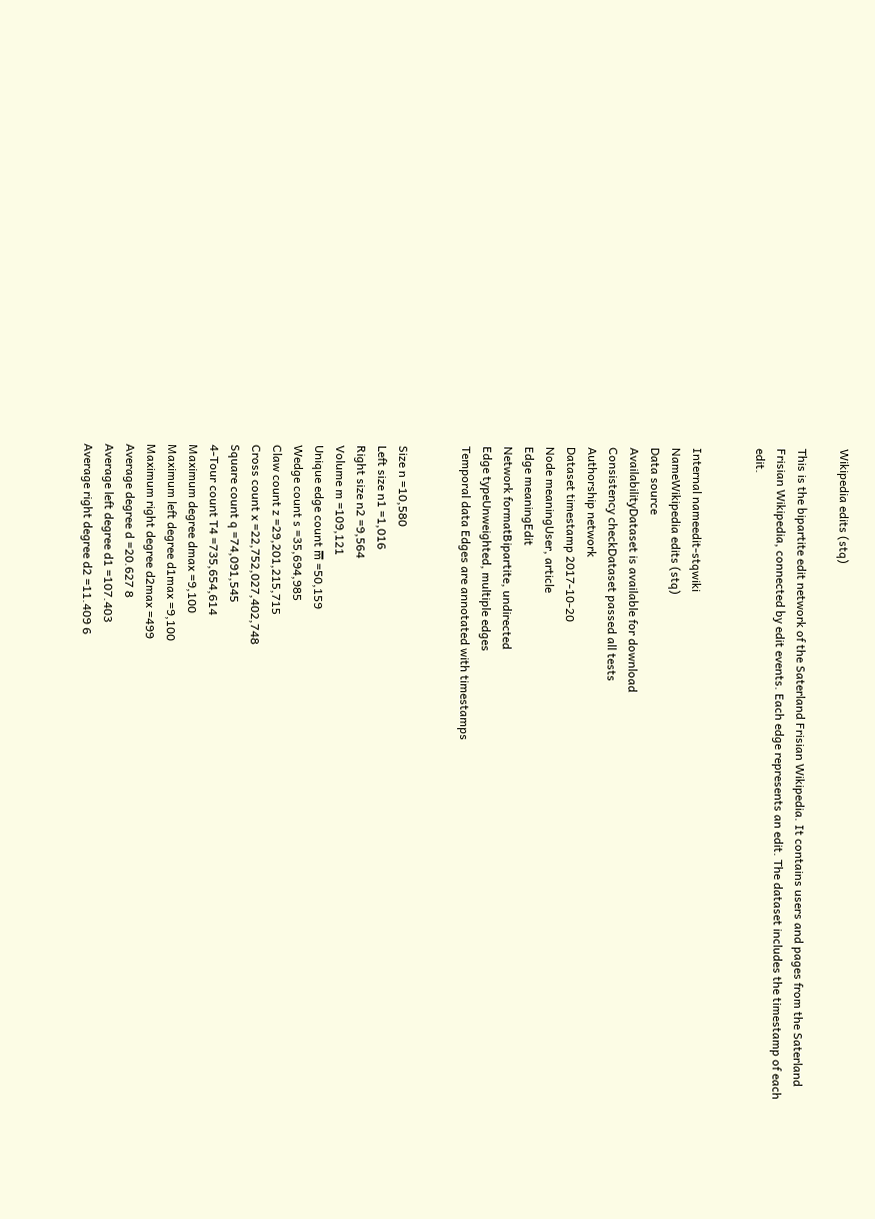Wikipedia edits (stq)

This is the bipartite edit network of the Saterland Frisian Wikipedia. It contains users and pages from the Saterland Frisian Wikipedia, connected by edit events. Each edge represents an edit. The dataset includes the timestamp of each edit.


Internal nameedit-stqwiki
NameWikipedia edits (stq)
Data source
AvailabilityDataset is available for download
Consistency checkDataset passed all tests
Authorship network
Dataset timestamp 2017-10-20
Node meaningUser, article
Edge meaningEdit
Network formatBipartite, undirected
Edge typeUnweighted, multiple edges
Temporal data Edges are annotated with timestamps


Size n =10,580
Left size n1 =1,016
Right size n2 =9,564
Volume m =109,121
Unique edge count m̿ =50,159
Wedge count s =35,694,985
Claw count z =29,201,215,715
Cross count x =22,752,027,402,748
Square count q =74,091,545
4-Tour count T4 =735,654,614
Maximum degree dmax =9,100
Maximum left degree d1max =9,100
Maximum right degree d2max =499
Average degree d =20.627 8
Average left degree d1 =107.403
Average right degree d2 =11.409 6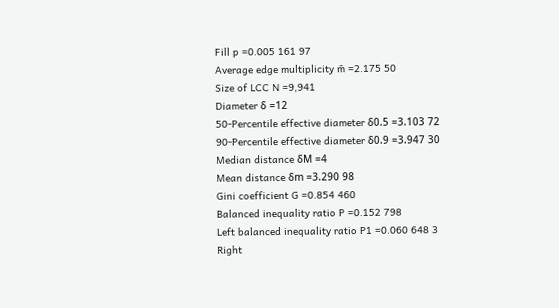Fill p =0.005 161 97
Average edge multiplicity m̃ =2.175 50
Size of LCC N =9,941
Diameter δ =12
50-Percentile effective diameter δ0.5 =3.103 72
90-Percentile effective diameter δ0.9 =3.947 30
Median distance δM =4
Mean distance δm =3.290 98
Gini coefficient G =0.854 460
Balanced inequality ratio P =0.152 798
Left balanced inequality ratio P1 =0.060 648 3
Right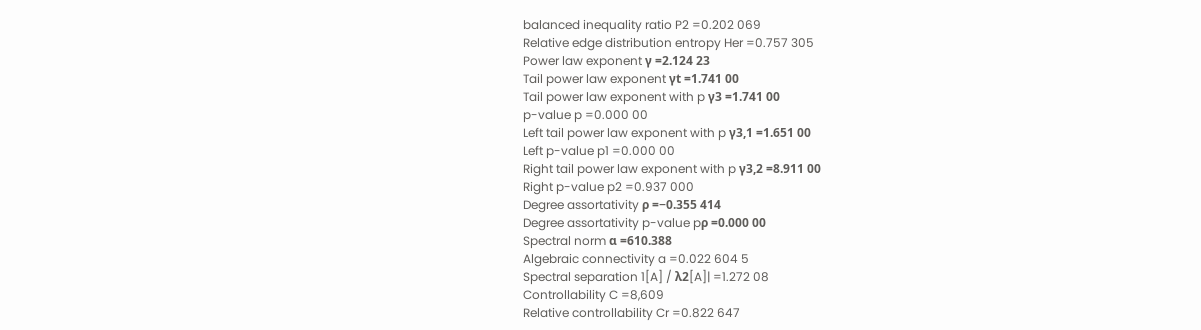balanced inequality ratio P2 =0.202 069
Relative edge distribution entropy Her =0.757 305
Power law exponent γ =2.124 23
Tail power law exponent γt =1.741 00
Tail power law exponent with p γ3 =1.741 00
p-value p =0.000 00
Left tail power law exponent with p γ3,1 =1.651 00
Left p-value p1 =0.000 00
Right tail power law exponent with p γ3,2 =8.911 00
Right p-value p2 =0.937 000
Degree assortativity ρ =−0.355 414
Degree assortativity p-value pρ =0.000 00
Spectral norm α =610.388
Algebraic connectivity a =0.022 604 5
Spectral separation 1[A] / λ2[A]| =1.272 08
Controllability C =8,609
Relative controllability Cr =0.822 647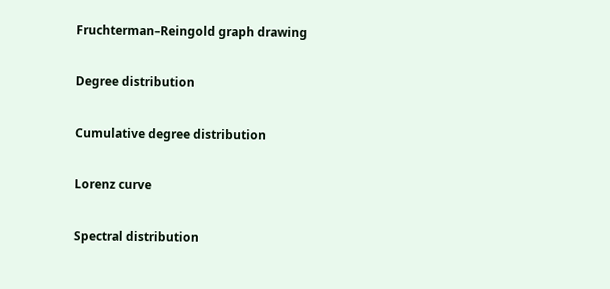Fruchterman–Reingold graph drawing

Degree distribution

Cumulative degree distribution

Lorenz curve

Spectral distribution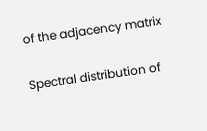of the adjacency matrix

Spectral distribution of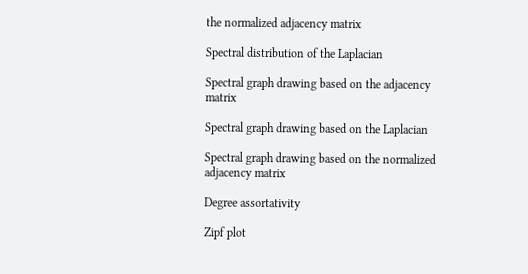the normalized adjacency matrix

Spectral distribution of the Laplacian

Spectral graph drawing based on the adjacency matrix

Spectral graph drawing based on the Laplacian

Spectral graph drawing based on the normalized adjacency matrix

Degree assortativity

Zipf plot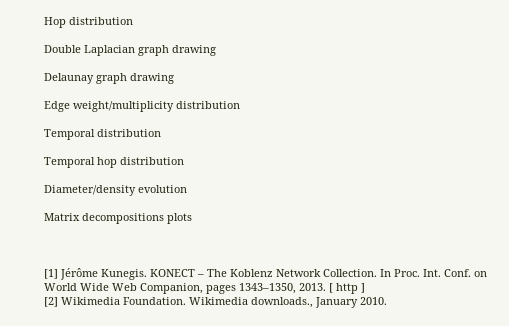Hop distribution

Double Laplacian graph drawing

Delaunay graph drawing

Edge weight/multiplicity distribution

Temporal distribution

Temporal hop distribution

Diameter/density evolution

Matrix decompositions plots



[1] Jérôme Kunegis. KONECT – The Koblenz Network Collection. In Proc. Int. Conf. on World Wide Web Companion, pages 1343–1350, 2013. [ http ]
[2] Wikimedia Foundation. Wikimedia downloads., January 2010.